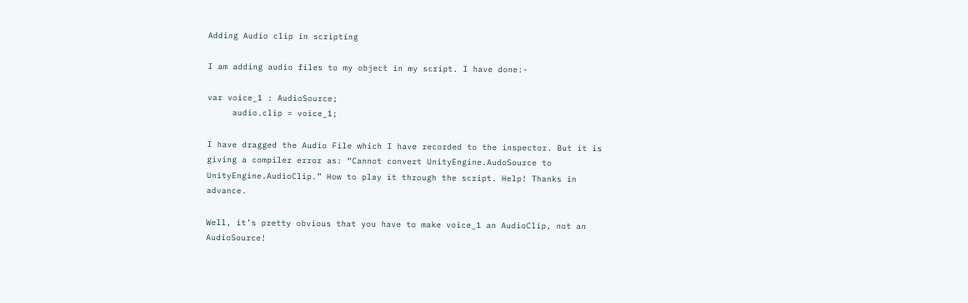Adding Audio clip in scripting

I am adding audio files to my object in my script. I have done:-

var voice_1 : AudioSource;
     audio.clip = voice_1;

I have dragged the Audio File which I have recorded to the inspector. But it is giving a compiler error as: “Cannot convert UnityEngine.AudoSource to UnityEngine.AudioClip.” How to play it through the script. Help! Thanks in advance.

Well, it’s pretty obvious that you have to make voice_1 an AudioClip, not an AudioSource!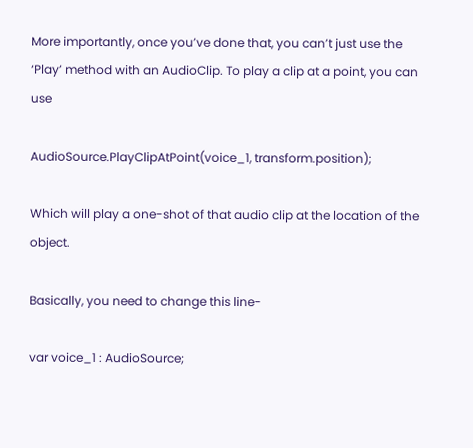More importantly, once you’ve done that, you can’t just use the ‘Play’ method with an AudioClip. To play a clip at a point, you can use

AudioSource.PlayClipAtPoint(voice_1, transform.position);

Which will play a one-shot of that audio clip at the location of the object.

Basically, you need to change this line-

var voice_1 : AudioSource;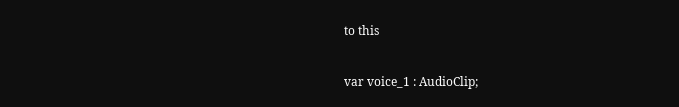to this

var voice_1 : AudioClip;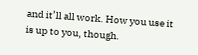and it’ll all work. How you use it is up to you, though.